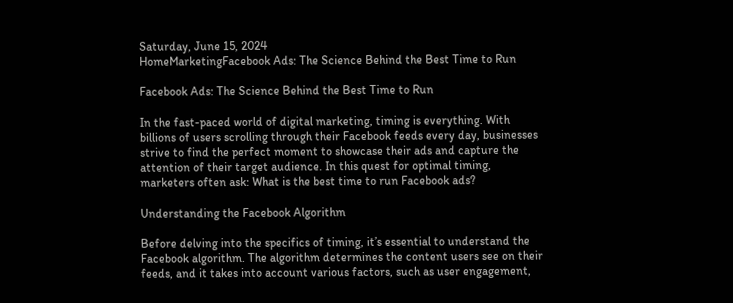Saturday, June 15, 2024
HomeMarketingFacebook Ads: The Science Behind the Best Time to Run

Facebook Ads: The Science Behind the Best Time to Run

In the fast-paced world of digital marketing, timing is everything. With billions of users scrolling through their Facebook feeds every day, businesses strive to find the perfect moment to showcase their ads and capture the attention of their target audience. In this quest for optimal timing, marketers often ask: What is the best time to run Facebook ads?

Understanding the Facebook Algorithm

Before delving into the specifics of timing, it’s essential to understand the Facebook algorithm. The algorithm determines the content users see on their feeds, and it takes into account various factors, such as user engagement,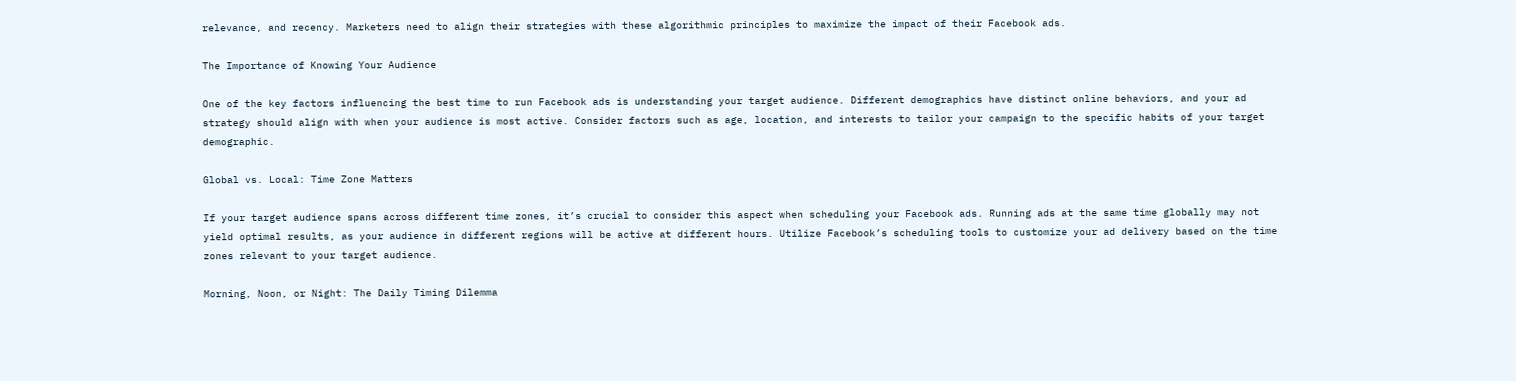relevance, and recency. Marketers need to align their strategies with these algorithmic principles to maximize the impact of their Facebook ads.

The Importance of Knowing Your Audience

One of the key factors influencing the best time to run Facebook ads is understanding your target audience. Different demographics have distinct online behaviors, and your ad strategy should align with when your audience is most active. Consider factors such as age, location, and interests to tailor your campaign to the specific habits of your target demographic.

Global vs. Local: Time Zone Matters

If your target audience spans across different time zones, it’s crucial to consider this aspect when scheduling your Facebook ads. Running ads at the same time globally may not yield optimal results, as your audience in different regions will be active at different hours. Utilize Facebook’s scheduling tools to customize your ad delivery based on the time zones relevant to your target audience.

Morning, Noon, or Night: The Daily Timing Dilemma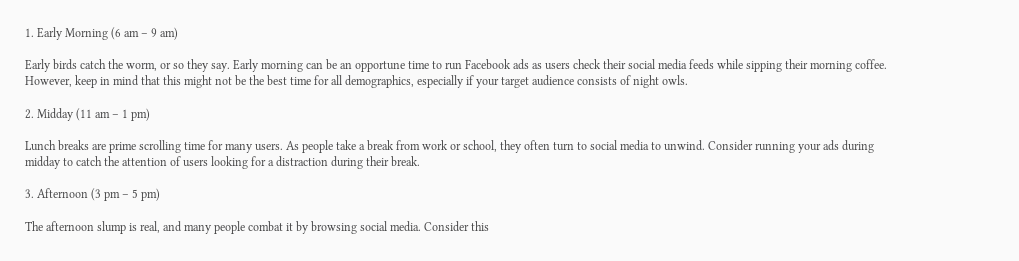1. Early Morning (6 am – 9 am)

Early birds catch the worm, or so they say. Early morning can be an opportune time to run Facebook ads as users check their social media feeds while sipping their morning coffee. However, keep in mind that this might not be the best time for all demographics, especially if your target audience consists of night owls.

2. Midday (11 am – 1 pm)

Lunch breaks are prime scrolling time for many users. As people take a break from work or school, they often turn to social media to unwind. Consider running your ads during midday to catch the attention of users looking for a distraction during their break.

3. Afternoon (3 pm – 5 pm)

The afternoon slump is real, and many people combat it by browsing social media. Consider this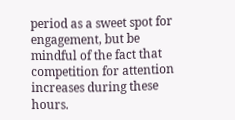period as a sweet spot for engagement, but be mindful of the fact that competition for attention increases during these hours.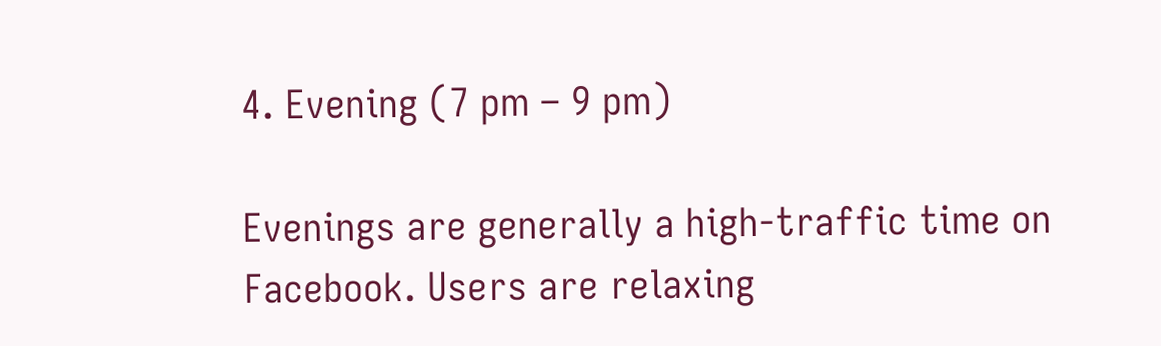4. Evening (7 pm – 9 pm)

Evenings are generally a high-traffic time on Facebook. Users are relaxing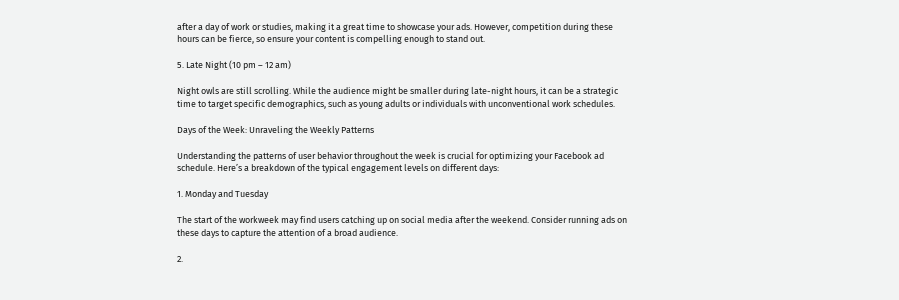after a day of work or studies, making it a great time to showcase your ads. However, competition during these hours can be fierce, so ensure your content is compelling enough to stand out.

5. Late Night (10 pm – 12 am)

Night owls are still scrolling. While the audience might be smaller during late-night hours, it can be a strategic time to target specific demographics, such as young adults or individuals with unconventional work schedules.

Days of the Week: Unraveling the Weekly Patterns

Understanding the patterns of user behavior throughout the week is crucial for optimizing your Facebook ad schedule. Here’s a breakdown of the typical engagement levels on different days:

1. Monday and Tuesday

The start of the workweek may find users catching up on social media after the weekend. Consider running ads on these days to capture the attention of a broad audience.

2.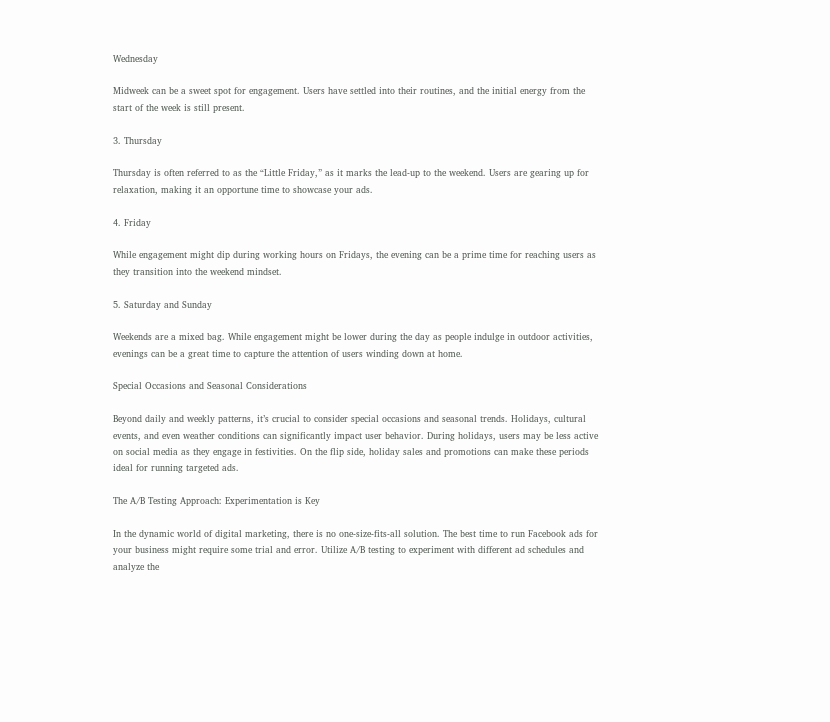Wednesday

Midweek can be a sweet spot for engagement. Users have settled into their routines, and the initial energy from the start of the week is still present.

3. Thursday

Thursday is often referred to as the “Little Friday,” as it marks the lead-up to the weekend. Users are gearing up for relaxation, making it an opportune time to showcase your ads.

4. Friday

While engagement might dip during working hours on Fridays, the evening can be a prime time for reaching users as they transition into the weekend mindset.

5. Saturday and Sunday

Weekends are a mixed bag. While engagement might be lower during the day as people indulge in outdoor activities, evenings can be a great time to capture the attention of users winding down at home.

Special Occasions and Seasonal Considerations

Beyond daily and weekly patterns, it’s crucial to consider special occasions and seasonal trends. Holidays, cultural events, and even weather conditions can significantly impact user behavior. During holidays, users may be less active on social media as they engage in festivities. On the flip side, holiday sales and promotions can make these periods ideal for running targeted ads.

The A/B Testing Approach: Experimentation is Key

In the dynamic world of digital marketing, there is no one-size-fits-all solution. The best time to run Facebook ads for your business might require some trial and error. Utilize A/B testing to experiment with different ad schedules and analyze the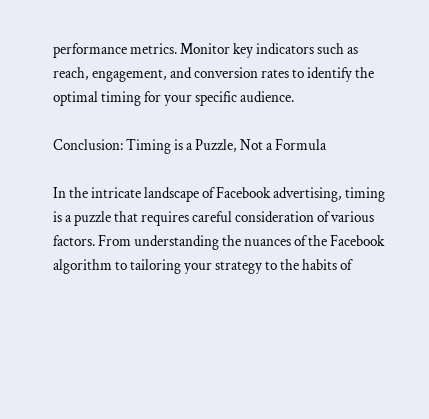performance metrics. Monitor key indicators such as reach, engagement, and conversion rates to identify the optimal timing for your specific audience.

Conclusion: Timing is a Puzzle, Not a Formula

In the intricate landscape of Facebook advertising, timing is a puzzle that requires careful consideration of various factors. From understanding the nuances of the Facebook algorithm to tailoring your strategy to the habits of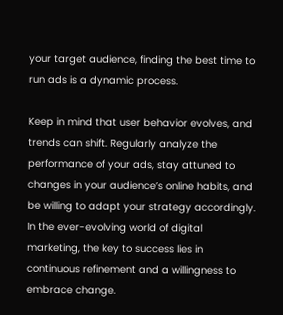your target audience, finding the best time to run ads is a dynamic process.

Keep in mind that user behavior evolves, and trends can shift. Regularly analyze the performance of your ads, stay attuned to changes in your audience’s online habits, and be willing to adapt your strategy accordingly. In the ever-evolving world of digital marketing, the key to success lies in continuous refinement and a willingness to embrace change.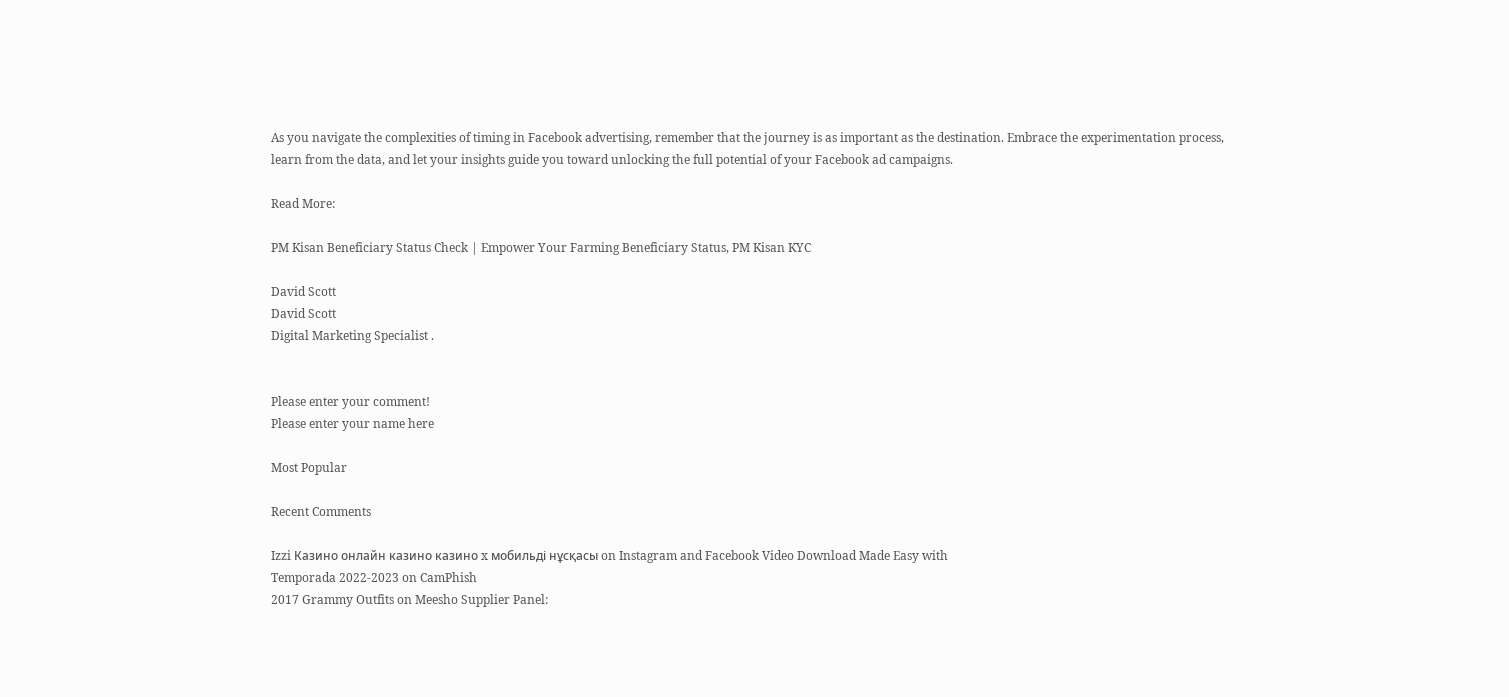As you navigate the complexities of timing in Facebook advertising, remember that the journey is as important as the destination. Embrace the experimentation process, learn from the data, and let your insights guide you toward unlocking the full potential of your Facebook ad campaigns.

Read More:

PM Kisan Beneficiary Status Check | Empower Your Farming Beneficiary Status, PM Kisan KYC

David Scott
David Scott
Digital Marketing Specialist .


Please enter your comment!
Please enter your name here

Most Popular

Recent Comments

Izzi Казино онлайн казино казино x мобильді нұсқасы on Instagram and Facebook Video Download Made Easy with
Temporada 2022-2023 on CamPhish
2017 Grammy Outfits on Meesho Supplier Panel: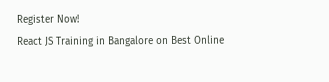Register Now!
React JS Training in Bangalore on Best Online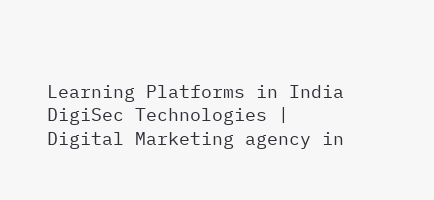Learning Platforms in India
DigiSec Technologies | Digital Marketing agency in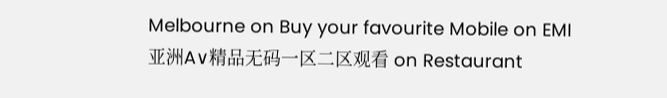Melbourne on Buy your favourite Mobile on EMI
亚洲A∨精品无码一区二区观看 on Restaurant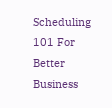Scheduling 101 For Better Business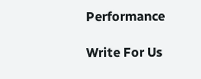Performance

Write For Us